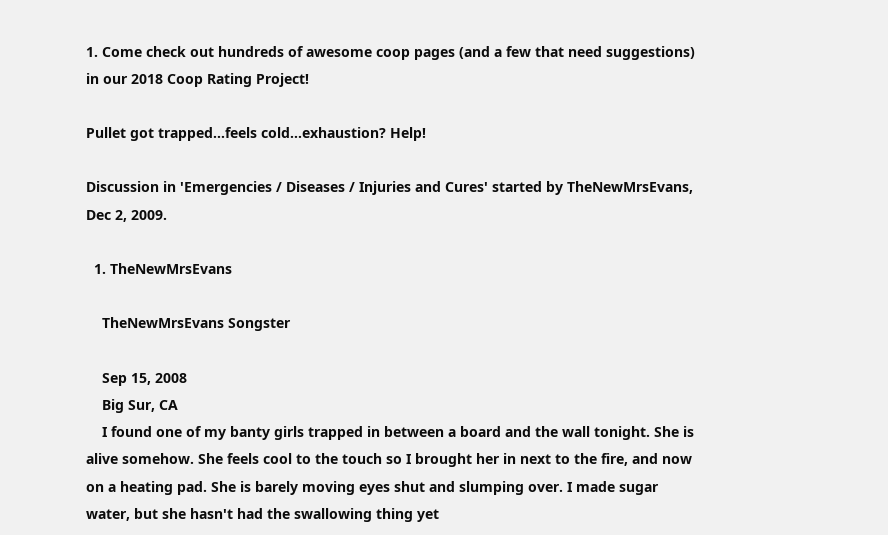1. Come check out hundreds of awesome coop pages (and a few that need suggestions) in our 2018 Coop Rating Project!

Pullet got trapped...feels cold...exhaustion? Help!

Discussion in 'Emergencies / Diseases / Injuries and Cures' started by TheNewMrsEvans, Dec 2, 2009.

  1. TheNewMrsEvans

    TheNewMrsEvans Songster

    Sep 15, 2008
    Big Sur, CA
    I found one of my banty girls trapped in between a board and the wall tonight. She is alive somehow. She feels cool to the touch so I brought her in next to the fire, and now on a heating pad. She is barely moving eyes shut and slumping over. I made sugar water, but she hasn't had the swallowing thing yet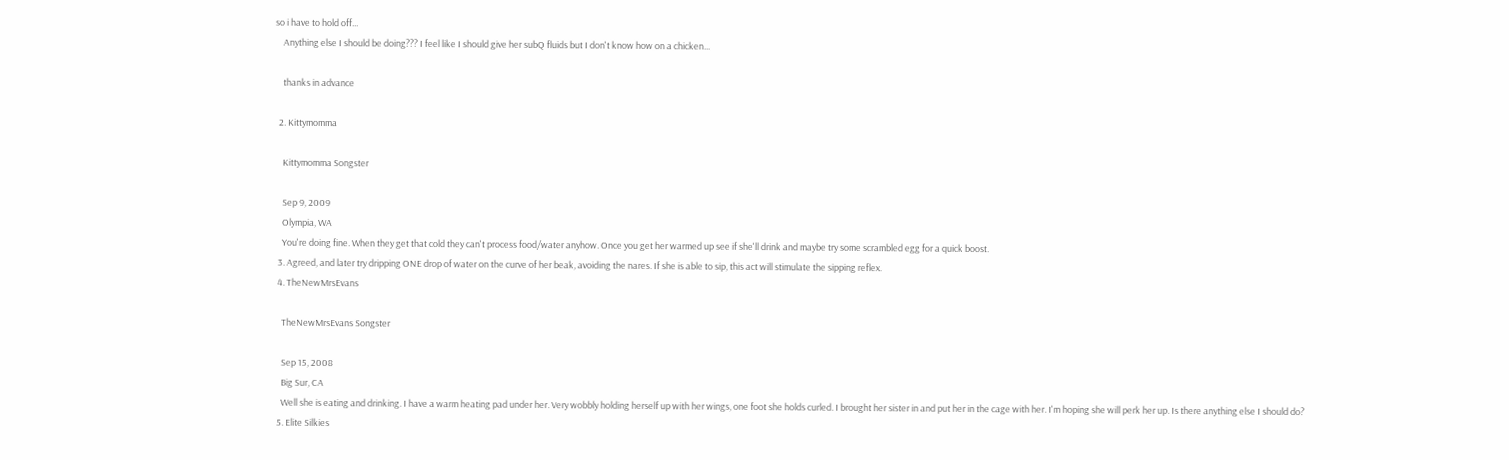so i have to hold off...
    Anything else I should be doing??? I feel like I should give her subQ fluids but I don't know how on a chicken...

    thanks in advance

  2. Kittymomma

    Kittymomma Songster

    Sep 9, 2009
    Olympia, WA
    You're doing fine. When they get that cold they can't process food/water anyhow. Once you get her warmed up see if she'll drink and maybe try some scrambled egg for a quick boost.
  3. Agreed, and later try dripping ONE drop of water on the curve of her beak, avoiding the nares. If she is able to sip, this act will stimulate the sipping reflex.
  4. TheNewMrsEvans

    TheNewMrsEvans Songster

    Sep 15, 2008
    Big Sur, CA
    Well she is eating and drinking. I have a warm heating pad under her. Very wobbly holding herself up with her wings, one foot she holds curled. I brought her sister in and put her in the cage with her. I'm hoping she will perk her up. Is there anything else I should do?
  5. Elite Silkies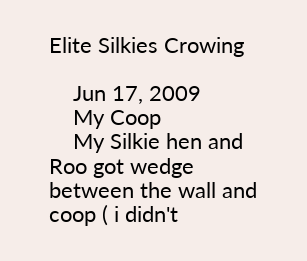Elite Silkies Crowing

    Jun 17, 2009
    My Coop
    My Silkie hen and Roo got wedge between the wall and coop ( i didn't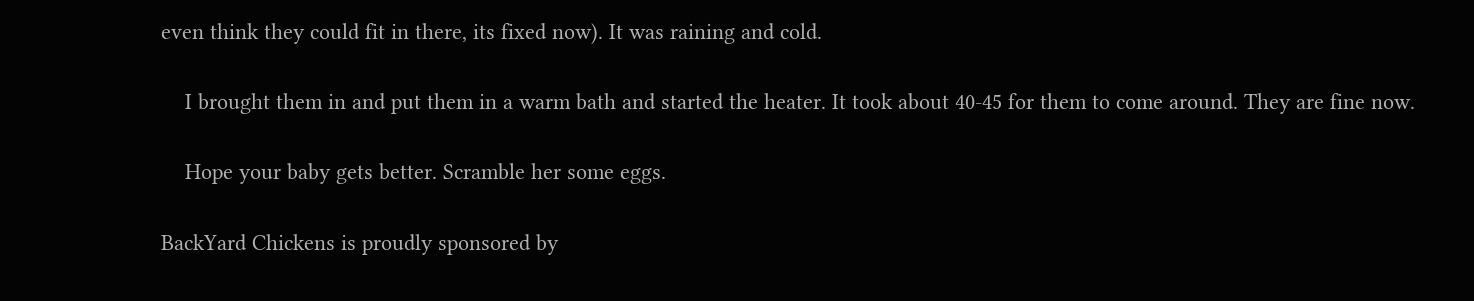even think they could fit in there, its fixed now). It was raining and cold.

    I brought them in and put them in a warm bath and started the heater. It took about 40-45 for them to come around. They are fine now.

    Hope your baby gets better. Scramble her some eggs.

BackYard Chickens is proudly sponsored by